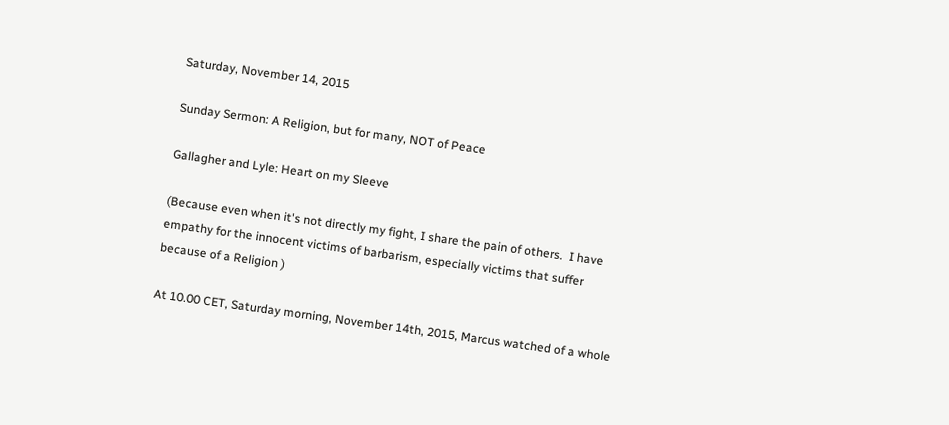Saturday, November 14, 2015

Sunday Sermon: A Religion, but for many, NOT of Peace

Gallagher and Lyle: Heart on my Sleeve

(Because even when it's not directly my fight, I share the pain of others.  I have empathy for the innocent victims of barbarism, especially victims that suffer because of a Religion )

At 10.00 CET, Saturday morning, November 14th, 2015, Marcus watched of a whole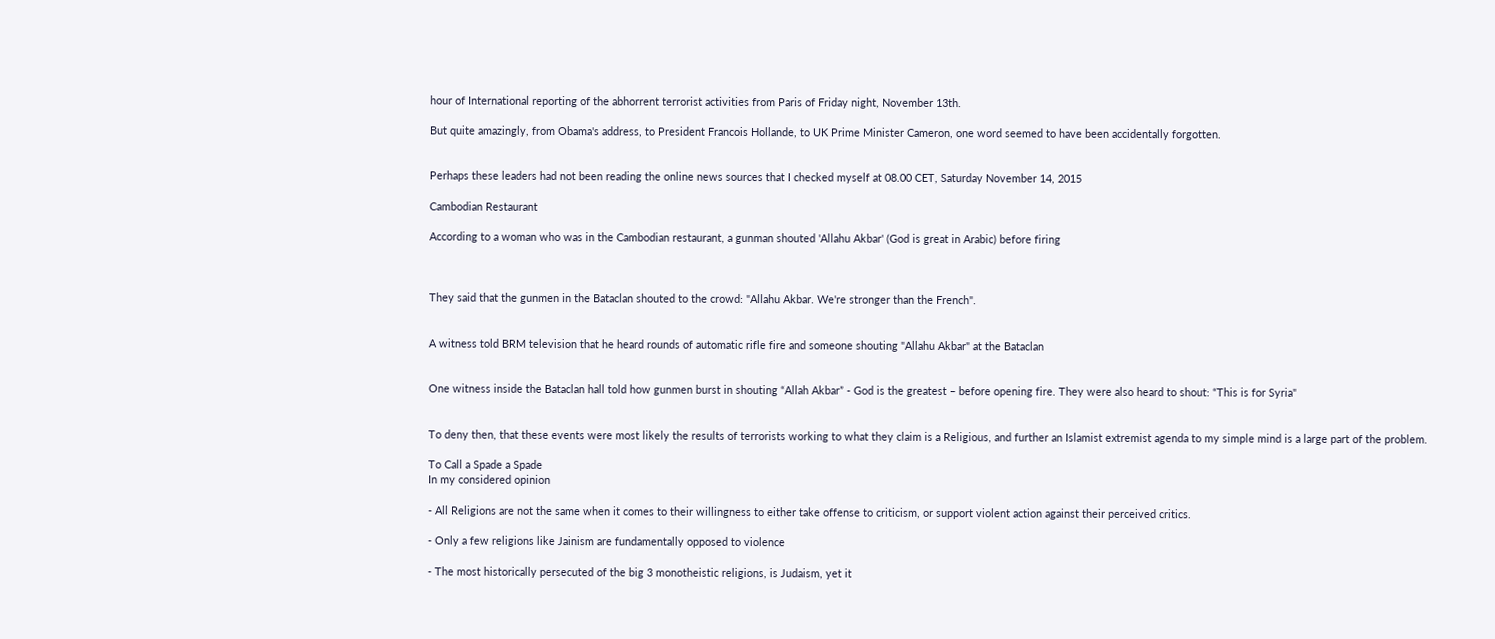hour of International reporting of the abhorrent terrorist activities from Paris of Friday night, November 13th.

But quite amazingly, from Obama's address, to President Francois Hollande, to UK Prime Minister Cameron, one word seemed to have been accidentally forgotten.


Perhaps these leaders had not been reading the online news sources that I checked myself at 08.00 CET, Saturday November 14, 2015

Cambodian Restaurant

According to a woman who was in the Cambodian restaurant, a gunman shouted 'Allahu Akbar' (God is great in Arabic) before firing



They said that the gunmen in the Bataclan shouted to the crowd: "Allahu Akbar. We're stronger than the French".


A witness told BRM television that he heard rounds of automatic rifle fire and someone shouting "Allahu Akbar" at the Bataclan


One witness inside the Bataclan hall told how gunmen burst in shouting “Allah Akbar” - God is the greatest – before opening fire. They were also heard to shout: “This is for Syria"


To deny then, that these events were most likely the results of terrorists working to what they claim is a Religious, and further an Islamist extremist agenda to my simple mind is a large part of the problem.

To Call a Spade a Spade
In my considered opinion

- All Religions are not the same when it comes to their willingness to either take offense to criticism, or support violent action against their perceived critics.

- Only a few religions like Jainism are fundamentally opposed to violence

- The most historically persecuted of the big 3 monotheistic religions, is Judaism, yet it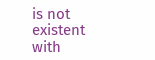is not existent with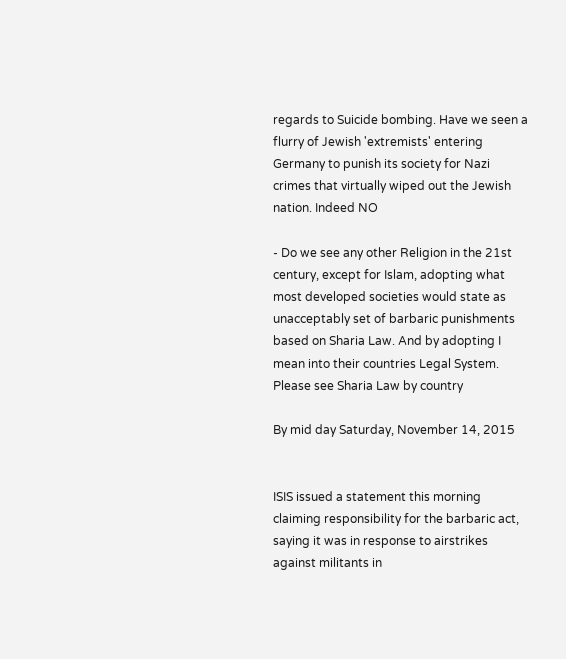regards to Suicide bombing. Have we seen a flurry of Jewish 'extremists' entering Germany to punish its society for Nazi crimes that virtually wiped out the Jewish nation. Indeed NO

- Do we see any other Religion in the 21st century, except for Islam, adopting what most developed societies would state as unacceptably set of barbaric punishments based on Sharia Law. And by adopting I mean into their countries Legal System. Please see Sharia Law by country

By mid day Saturday, November 14, 2015


ISIS issued a statement this morning claiming responsibility for the barbaric act, saying it was in response to airstrikes against militants in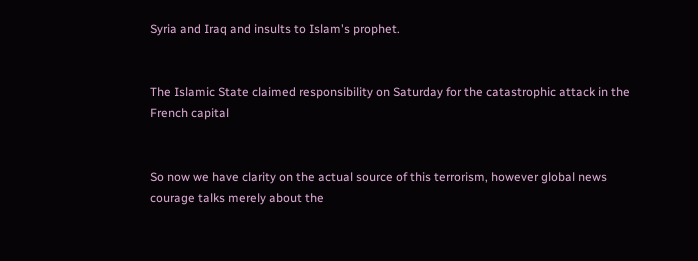Syria and Iraq and insults to Islam's prophet.


The Islamic State claimed responsibility on Saturday for the catastrophic attack in the French capital


So now we have clarity on the actual source of this terrorism, however global news courage talks merely about the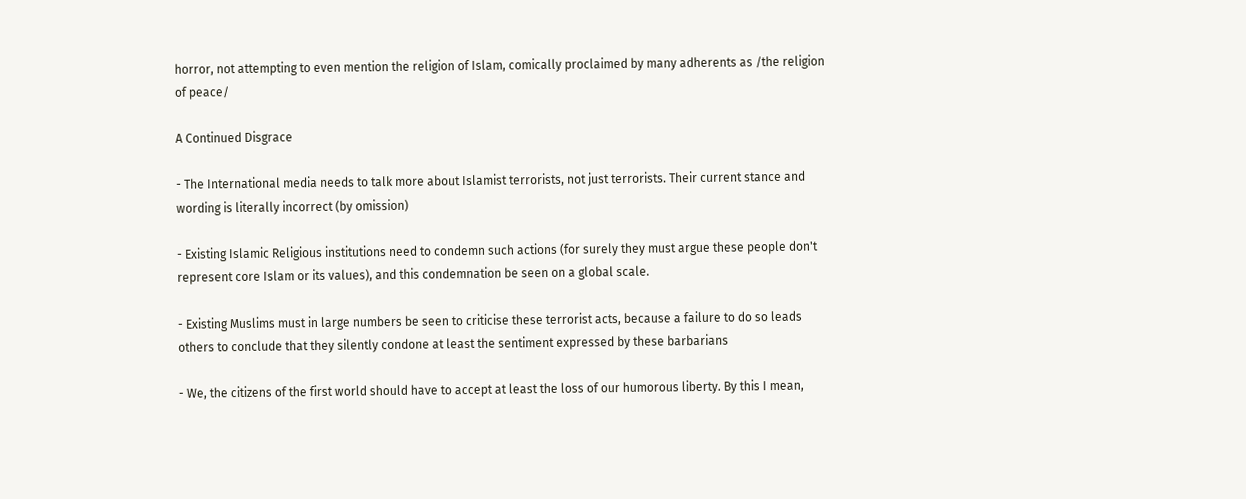horror, not attempting to even mention the religion of Islam, comically proclaimed by many adherents as /the religion of peace/

A Continued Disgrace

- The International media needs to talk more about Islamist terrorists, not just terrorists. Their current stance and wording is literally incorrect (by omission)

- Existing Islamic Religious institutions need to condemn such actions (for surely they must argue these people don't represent core Islam or its values), and this condemnation be seen on a global scale.

- Existing Muslims must in large numbers be seen to criticise these terrorist acts, because a failure to do so leads others to conclude that they silently condone at least the sentiment expressed by these barbarians

- We, the citizens of the first world should have to accept at least the loss of our humorous liberty. By this I mean,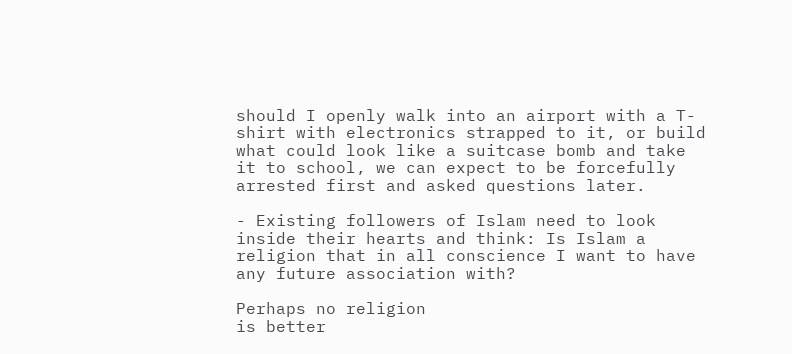should I openly walk into an airport with a T-shirt with electronics strapped to it, or build what could look like a suitcase bomb and take it to school, we can expect to be forcefully arrested first and asked questions later.

- Existing followers of Islam need to look inside their hearts and think: Is Islam a religion that in all conscience I want to have any future association with?

Perhaps no religion
is better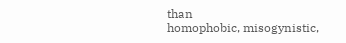than
homophobic, misogynistic,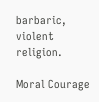barbaric, violent religion.

Moral Courage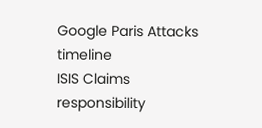Google Paris Attacks timeline
ISIS Claims responsibility